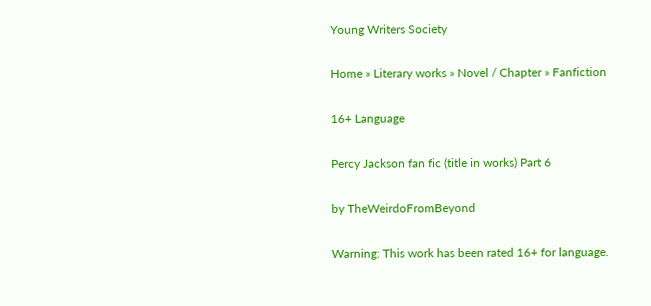Young Writers Society

Home » Literary works » Novel / Chapter » Fanfiction

16+ Language

Percy Jackson fan fic (title in works) Part 6

by TheWeirdoFromBeyond

Warning: This work has been rated 16+ for language.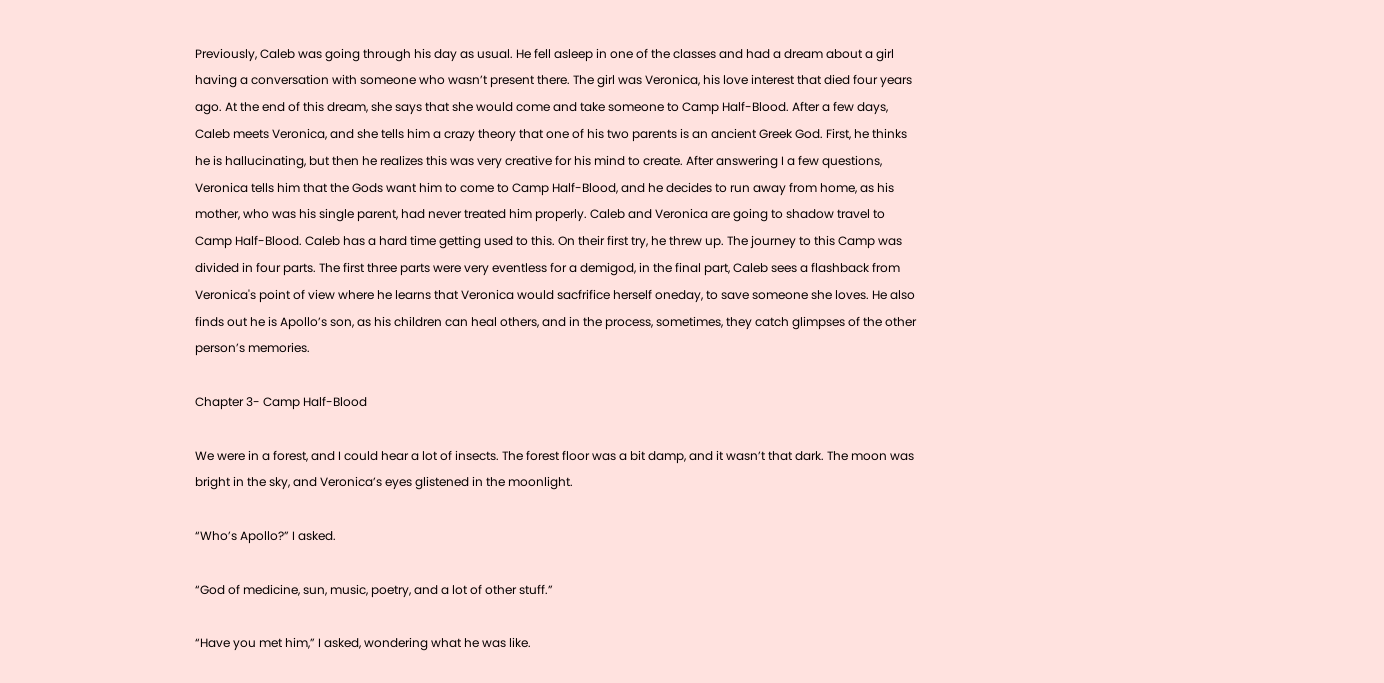Previously, Caleb was going through his day as usual. He fell asleep in one of the classes and had a dream about a girl having a conversation with someone who wasn’t present there. The girl was Veronica, his love interest that died four years ago. At the end of this dream, she says that she would come and take someone to Camp Half-Blood. After a few days, Caleb meets Veronica, and she tells him a crazy theory that one of his two parents is an ancient Greek God. First, he thinks he is hallucinating, but then he realizes this was very creative for his mind to create. After answering I a few questions, Veronica tells him that the Gods want him to come to Camp Half-Blood, and he decides to run away from home, as his mother, who was his single parent, had never treated him properly. Caleb and Veronica are going to shadow travel to Camp Half-Blood. Caleb has a hard time getting used to this. On their first try, he threw up. The journey to this Camp was divided in four parts. The first three parts were very eventless for a demigod, in the final part, Caleb sees a flashback from Veronica's point of view where he learns that Veronica would sacfrifice herself oneday, to save someone she loves. He also finds out he is Apollo’s son, as his children can heal others, and in the process, sometimes, they catch glimpses of the other person’s memories.

Chapter 3- Camp Half-Blood

We were in a forest, and I could hear a lot of insects. The forest floor was a bit damp, and it wasn’t that dark. The moon was bright in the sky, and Veronica’s eyes glistened in the moonlight.

“Who’s Apollo?” I asked.

“God of medicine, sun, music, poetry, and a lot of other stuff.”

“Have you met him,” I asked, wondering what he was like.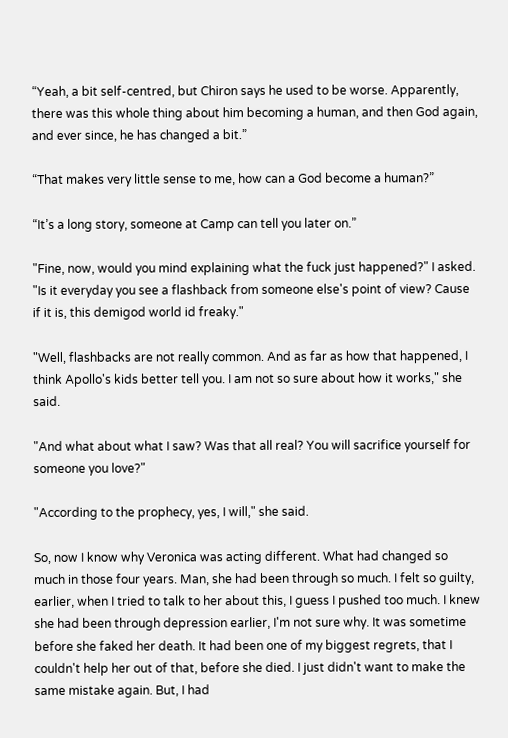“Yeah, a bit self-centred, but Chiron says he used to be worse. Apparently, there was this whole thing about him becoming a human, and then God again, and ever since, he has changed a bit.”

“That makes very little sense to me, how can a God become a human?”

“It’s a long story, someone at Camp can tell you later on.”

"Fine, now, would you mind explaining what the fuck just happened?" I asked. "Is it everyday you see a flashback from someone else's point of view? Cause if it is, this demigod world id freaky."

"Well, flashbacks are not really common. And as far as how that happened, I think Apollo's kids better tell you. I am not so sure about how it works," she said.

"And what about what I saw? Was that all real? You will sacrifice yourself for someone you love?"

"According to the prophecy, yes, I will," she said.

So, now I know why Veronica was acting different. What had changed so much in those four years. Man, she had been through so much. I felt so guilty, earlier, when I tried to talk to her about this, I guess I pushed too much. I knew she had been through depression earlier, I'm not sure why. It was sometime before she faked her death. It had been one of my biggest regrets, that I couldn't help her out of that, before she died. I just didn't want to make the same mistake again. But, I had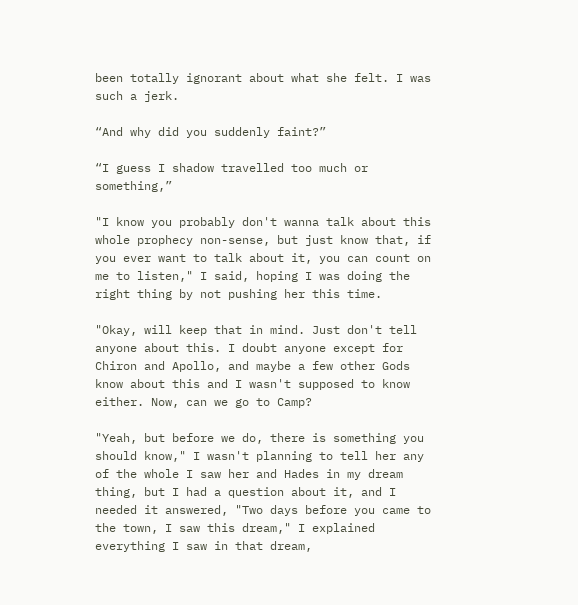been totally ignorant about what she felt. I was such a jerk.

“And why did you suddenly faint?”

“I guess I shadow travelled too much or something,”

"I know you probably don't wanna talk about this whole prophecy non-sense, but just know that, if you ever want to talk about it, you can count on me to listen," I said, hoping I was doing the right thing by not pushing her this time.

"Okay, will keep that in mind. Just don't tell anyone about this. I doubt anyone except for Chiron and Apollo, and maybe a few other Gods know about this and I wasn't supposed to know either. Now, can we go to Camp?

"Yeah, but before we do, there is something you should know," I wasn't planning to tell her any of the whole I saw her and Hades in my dream thing, but I had a question about it, and I needed it answered, "Two days before you came to the town, I saw this dream," I explained everything I saw in that dream,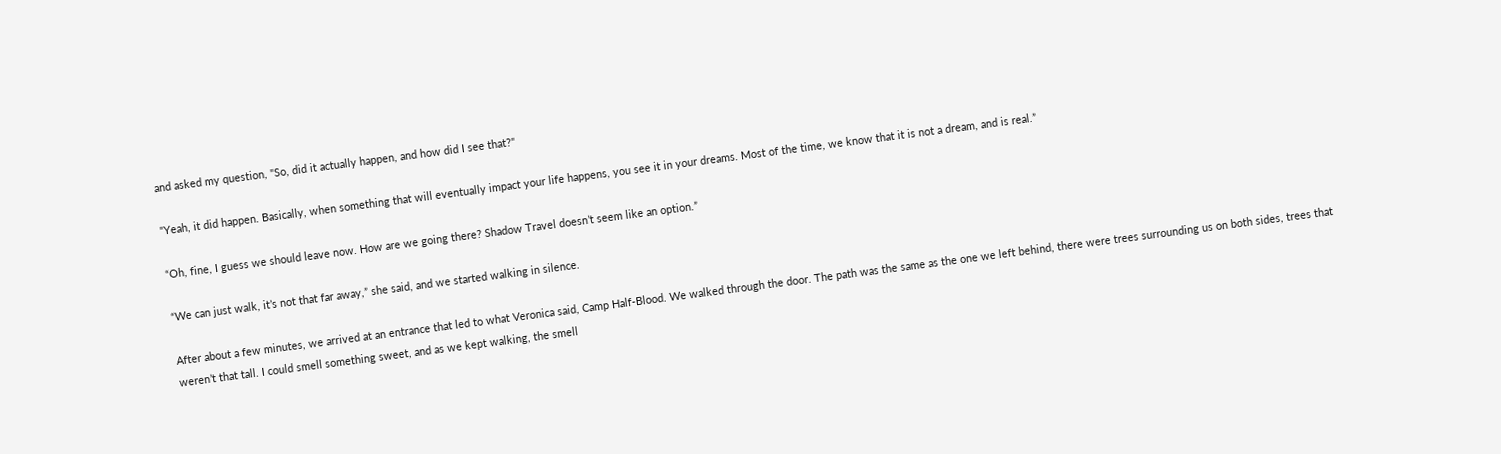and asked my question, "So, did it actually happen, and how did I see that?"

"Yeah, it did happen. Basically, when something that will eventually impact your life happens, you see it in your dreams. Most of the time, we know that it is not a dream, and is real.”

“Oh, fine, I guess we should leave now. How are we going there? Shadow Travel doesn’t seem like an option.”

“We can just walk, it’s not that far away,” she said, and we started walking in silence.

After about a few minutes, we arrived at an entrance that led to what Veronica said, Camp Half-Blood. We walked through the door. The path was the same as the one we left behind, there were trees surrounding us on both sides, trees that weren’t that tall. I could smell something sweet, and as we kept walking, the smell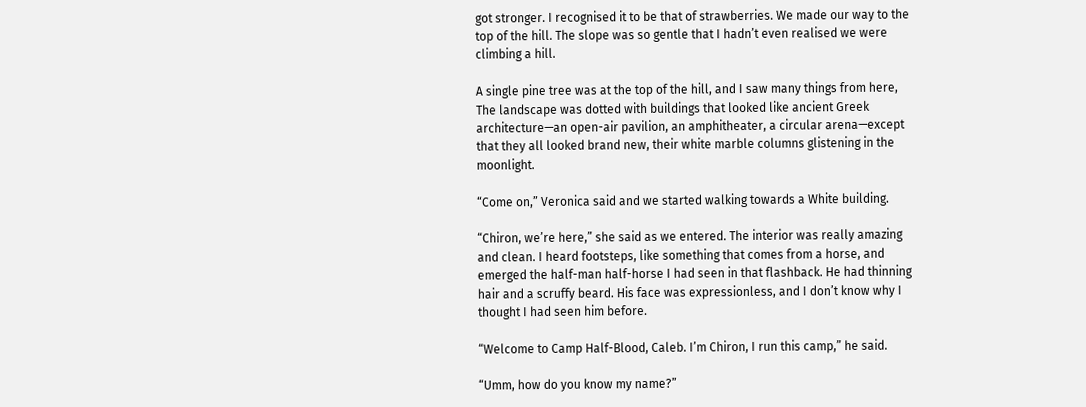got stronger. I recognised it to be that of strawberries. We made our way to the top of the hill. The slope was so gentle that I hadn’t even realised we were climbing a hill.

A single pine tree was at the top of the hill, and I saw many things from here, The landscape was dotted with buildings that looked like ancient Greek architecture—an open-air pavilion, an amphitheater, a circular arena—except that they all looked brand new, their white marble columns glistening in the moonlight.

“Come on,” Veronica said and we started walking towards a White building.

“Chiron, we’re here,” she said as we entered. The interior was really amazing and clean. I heard footsteps, like something that comes from a horse, and emerged the half-man half-horse I had seen in that flashback. He had thinning hair and a scruffy beard. His face was expressionless, and I don’t know why I thought I had seen him before.

“Welcome to Camp Half-Blood, Caleb. I’m Chiron, I run this camp,” he said.

“Umm, how do you know my name?”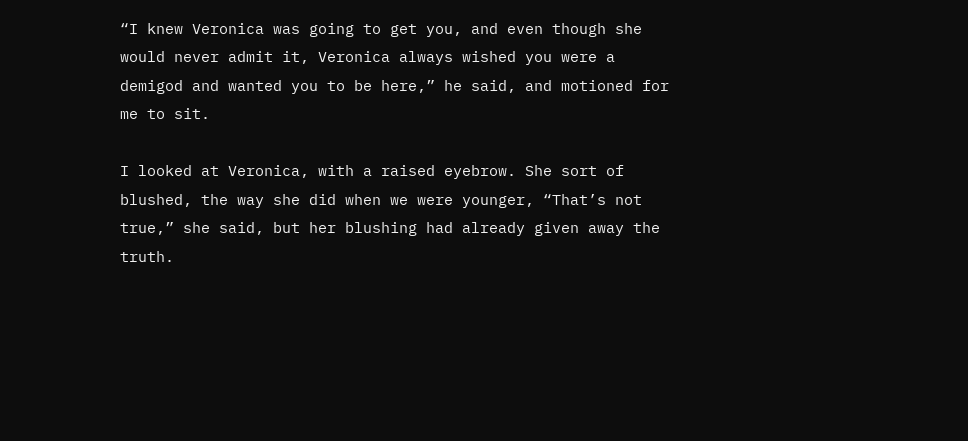“I knew Veronica was going to get you, and even though she would never admit it, Veronica always wished you were a demigod and wanted you to be here,” he said, and motioned for me to sit.

I looked at Veronica, with a raised eyebrow. She sort of blushed, the way she did when we were younger, “That’s not true,” she said, but her blushing had already given away the truth.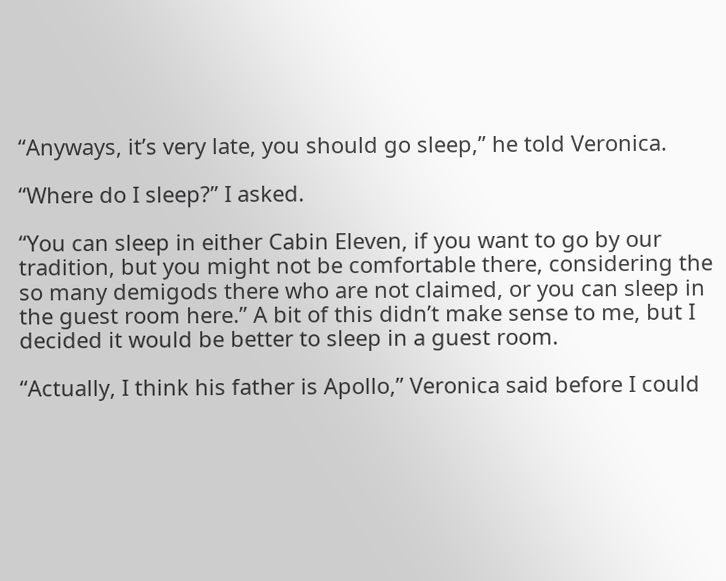“Anyways, it’s very late, you should go sleep,” he told Veronica.

“Where do I sleep?” I asked.

“You can sleep in either Cabin Eleven, if you want to go by our tradition, but you might not be comfortable there, considering the so many demigods there who are not claimed, or you can sleep in the guest room here.” A bit of this didn’t make sense to me, but I decided it would be better to sleep in a guest room.

“Actually, I think his father is Apollo,” Veronica said before I could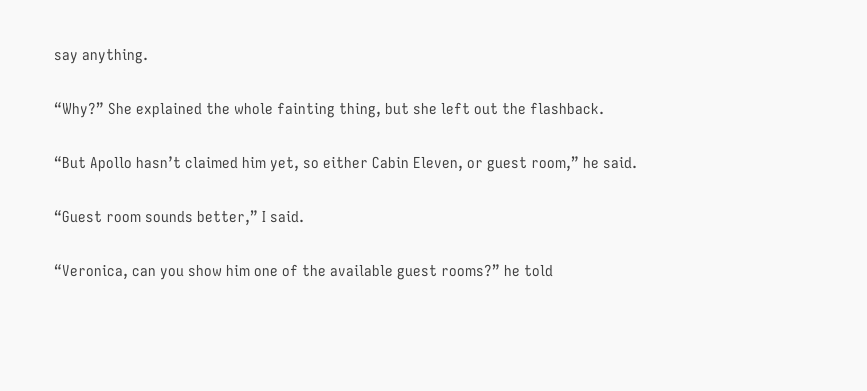say anything.

“Why?” She explained the whole fainting thing, but she left out the flashback.

“But Apollo hasn’t claimed him yet, so either Cabin Eleven, or guest room,” he said.

“Guest room sounds better,” I said.

“Veronica, can you show him one of the available guest rooms?” he told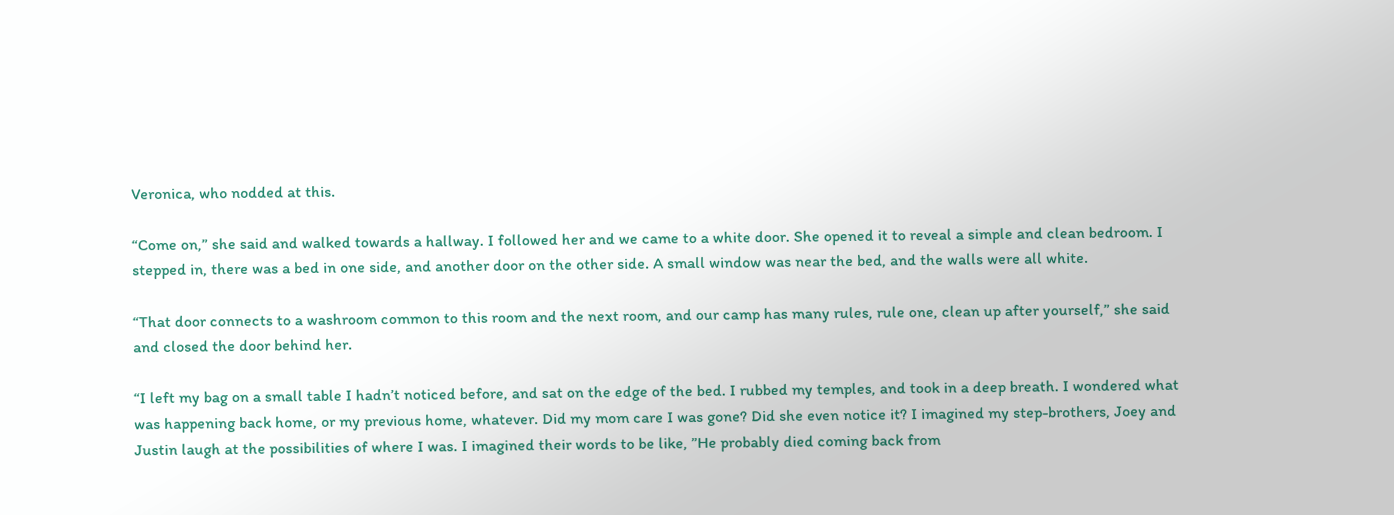Veronica, who nodded at this.

“Come on,” she said and walked towards a hallway. I followed her and we came to a white door. She opened it to reveal a simple and clean bedroom. I stepped in, there was a bed in one side, and another door on the other side. A small window was near the bed, and the walls were all white.

“That door connects to a washroom common to this room and the next room, and our camp has many rules, rule one, clean up after yourself,” she said and closed the door behind her.

“I left my bag on a small table I hadn’t noticed before, and sat on the edge of the bed. I rubbed my temples, and took in a deep breath. I wondered what was happening back home, or my previous home, whatever. Did my mom care I was gone? Did she even notice it? I imagined my step-brothers, Joey and Justin laugh at the possibilities of where I was. I imagined their words to be like, ”He probably died coming back from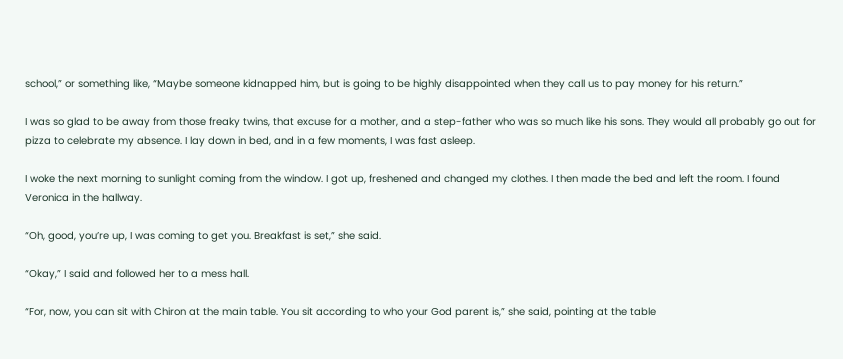school,” or something like, “Maybe someone kidnapped him, but is going to be highly disappointed when they call us to pay money for his return.”

I was so glad to be away from those freaky twins, that excuse for a mother, and a step-father who was so much like his sons. They would all probably go out for pizza to celebrate my absence. I lay down in bed, and in a few moments, I was fast asleep.

I woke the next morning to sunlight coming from the window. I got up, freshened and changed my clothes. I then made the bed and left the room. I found Veronica in the hallway.

“Oh, good, you’re up, I was coming to get you. Breakfast is set,” she said.

“Okay,” I said and followed her to a mess hall.

“For, now, you can sit with Chiron at the main table. You sit according to who your God parent is,” she said, pointing at the table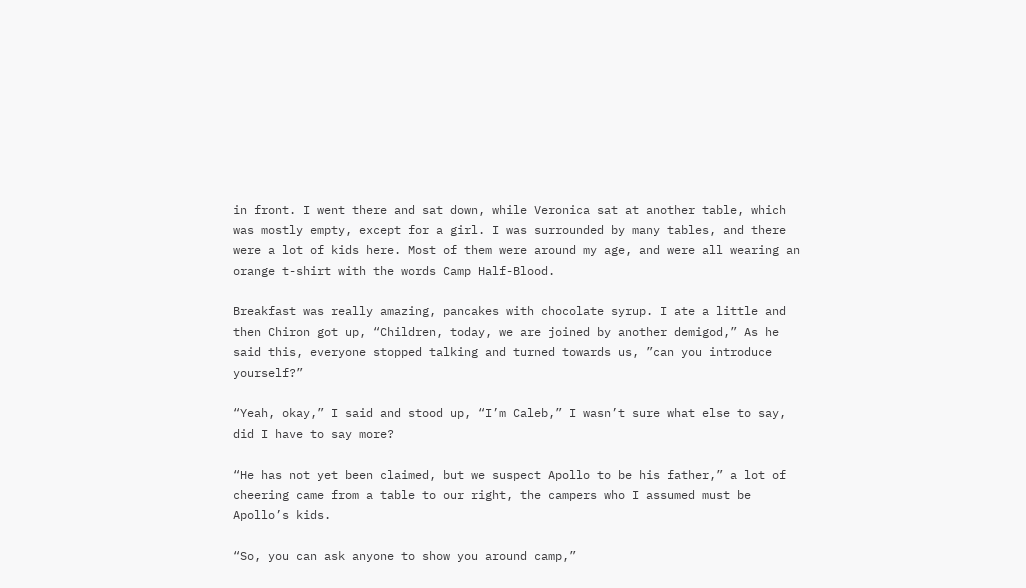in front. I went there and sat down, while Veronica sat at another table, which was mostly empty, except for a girl. I was surrounded by many tables, and there were a lot of kids here. Most of them were around my age, and were all wearing an orange t-shirt with the words Camp Half-Blood.

Breakfast was really amazing, pancakes with chocolate syrup. I ate a little and then Chiron got up, “Children, today, we are joined by another demigod,” As he said this, everyone stopped talking and turned towards us, ”can you introduce yourself?”

“Yeah, okay,” I said and stood up, “I’m Caleb,” I wasn’t sure what else to say, did I have to say more?

“He has not yet been claimed, but we suspect Apollo to be his father,” a lot of cheering came from a table to our right, the campers who I assumed must be Apollo’s kids.

“So, you can ask anyone to show you around camp,”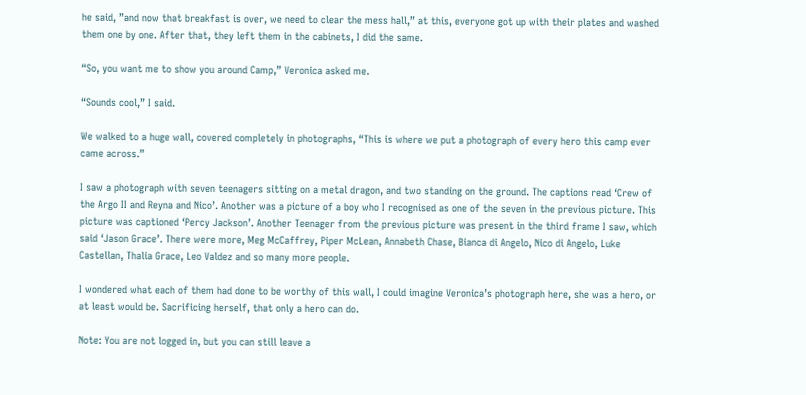he said, ”and now that breakfast is over, we need to clear the mess hall,” at this, everyone got up with their plates and washed them one by one. After that, they left them in the cabinets, I did the same.

“So, you want me to show you around Camp,” Veronica asked me.

“Sounds cool,” I said.

We walked to a huge wall, covered completely in photographs, “This is where we put a photograph of every hero this camp ever came across.”

I saw a photograph with seven teenagers sitting on a metal dragon, and two standing on the ground. The captions read ‘Crew of the Argo II and Reyna and Nico’. Another was a picture of a boy who I recognised as one of the seven in the previous picture. This picture was captioned ‘Percy Jackson’. Another Teenager from the previous picture was present in the third frame I saw, which said ‘Jason Grace’. There were more, Meg McCaffrey, Piper McLean, Annabeth Chase, Bianca di Angelo, Nico di Angelo, Luke Castellan, Thalia Grace, Leo Valdez and so many more people.

I wondered what each of them had done to be worthy of this wall, I could imagine Veronica’s photograph here, she was a hero, or at least would be. Sacrificing herself, that only a hero can do.

Note: You are not logged in, but you can still leave a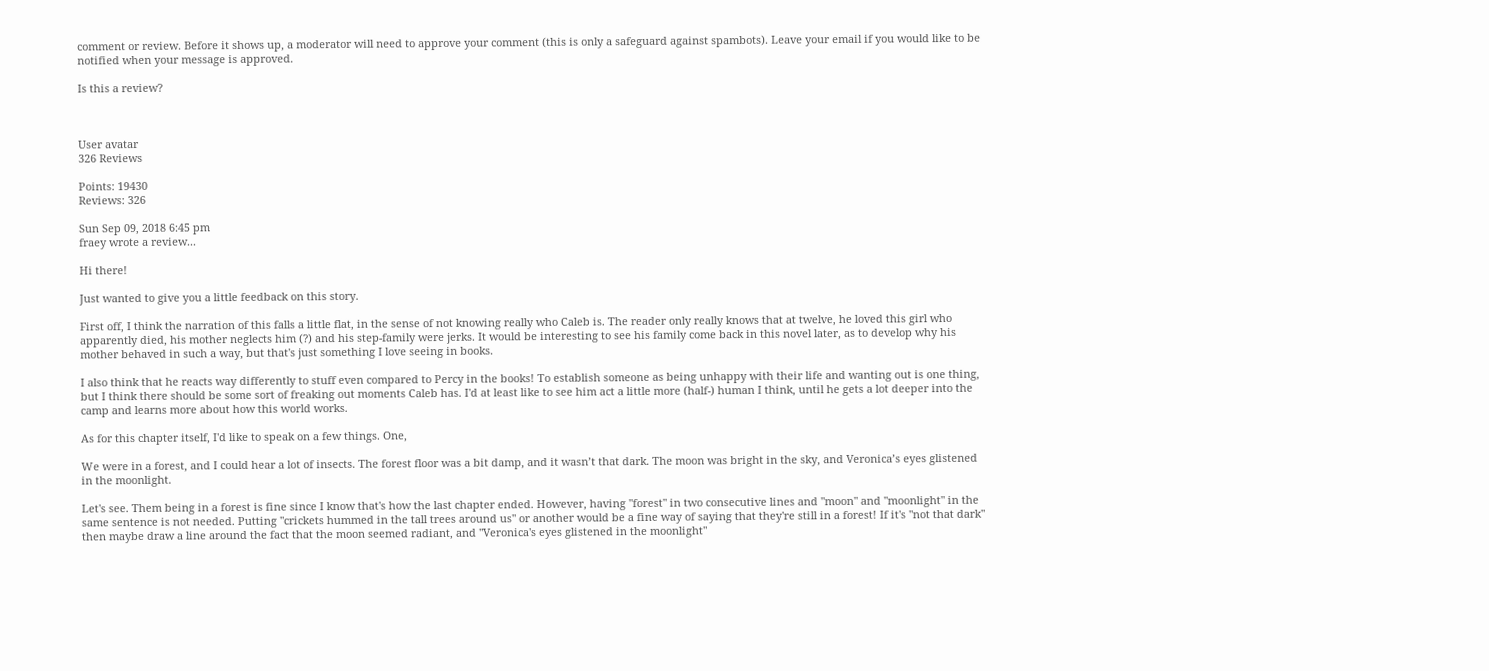comment or review. Before it shows up, a moderator will need to approve your comment (this is only a safeguard against spambots). Leave your email if you would like to be notified when your message is approved.

Is this a review?



User avatar
326 Reviews

Points: 19430
Reviews: 326

Sun Sep 09, 2018 6:45 pm
fraey wrote a review...

Hi there!

Just wanted to give you a little feedback on this story.

First off, I think the narration of this falls a little flat, in the sense of not knowing really who Caleb is. The reader only really knows that at twelve, he loved this girl who apparently died, his mother neglects him (?) and his step-family were jerks. It would be interesting to see his family come back in this novel later, as to develop why his mother behaved in such a way, but that's just something I love seeing in books.

I also think that he reacts way differently to stuff even compared to Percy in the books! To establish someone as being unhappy with their life and wanting out is one thing, but I think there should be some sort of freaking out moments Caleb has. I'd at least like to see him act a little more (half-) human I think, until he gets a lot deeper into the camp and learns more about how this world works.

As for this chapter itself, I'd like to speak on a few things. One,

We were in a forest, and I could hear a lot of insects. The forest floor was a bit damp, and it wasn’t that dark. The moon was bright in the sky, and Veronica’s eyes glistened in the moonlight.

Let's see. Them being in a forest is fine since I know that's how the last chapter ended. However, having "forest" in two consecutive lines and "moon" and "moonlight" in the same sentence is not needed. Putting "crickets hummed in the tall trees around us" or another would be a fine way of saying that they're still in a forest! If it's "not that dark" then maybe draw a line around the fact that the moon seemed radiant, and "Veronica's eyes glistened in the moonlight"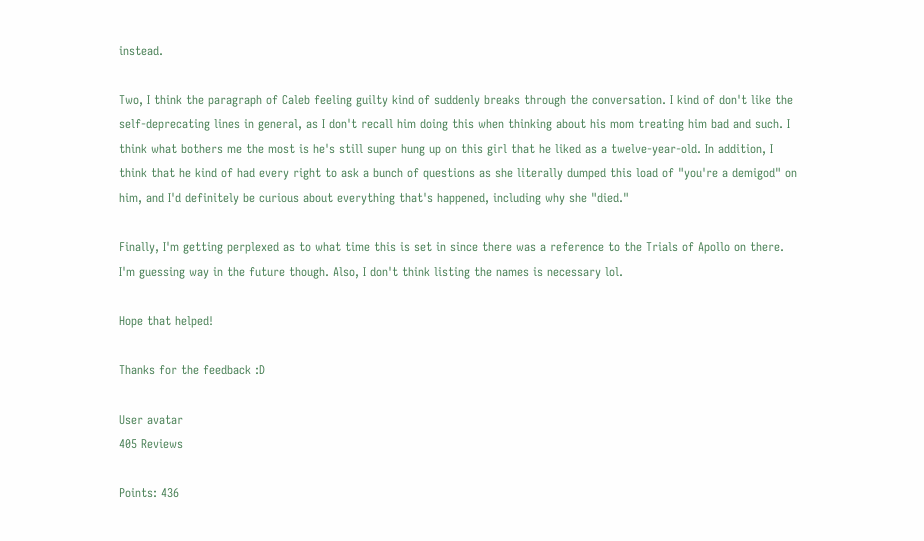instead.

Two, I think the paragraph of Caleb feeling guilty kind of suddenly breaks through the conversation. I kind of don't like the self-deprecating lines in general, as I don't recall him doing this when thinking about his mom treating him bad and such. I think what bothers me the most is he's still super hung up on this girl that he liked as a twelve-year-old. In addition, I think that he kind of had every right to ask a bunch of questions as she literally dumped this load of "you're a demigod" on him, and I'd definitely be curious about everything that's happened, including why she "died."

Finally, I'm getting perplexed as to what time this is set in since there was a reference to the Trials of Apollo on there. I'm guessing way in the future though. Also, I don't think listing the names is necessary lol.

Hope that helped!

Thanks for the feedback :D

User avatar
405 Reviews

Points: 436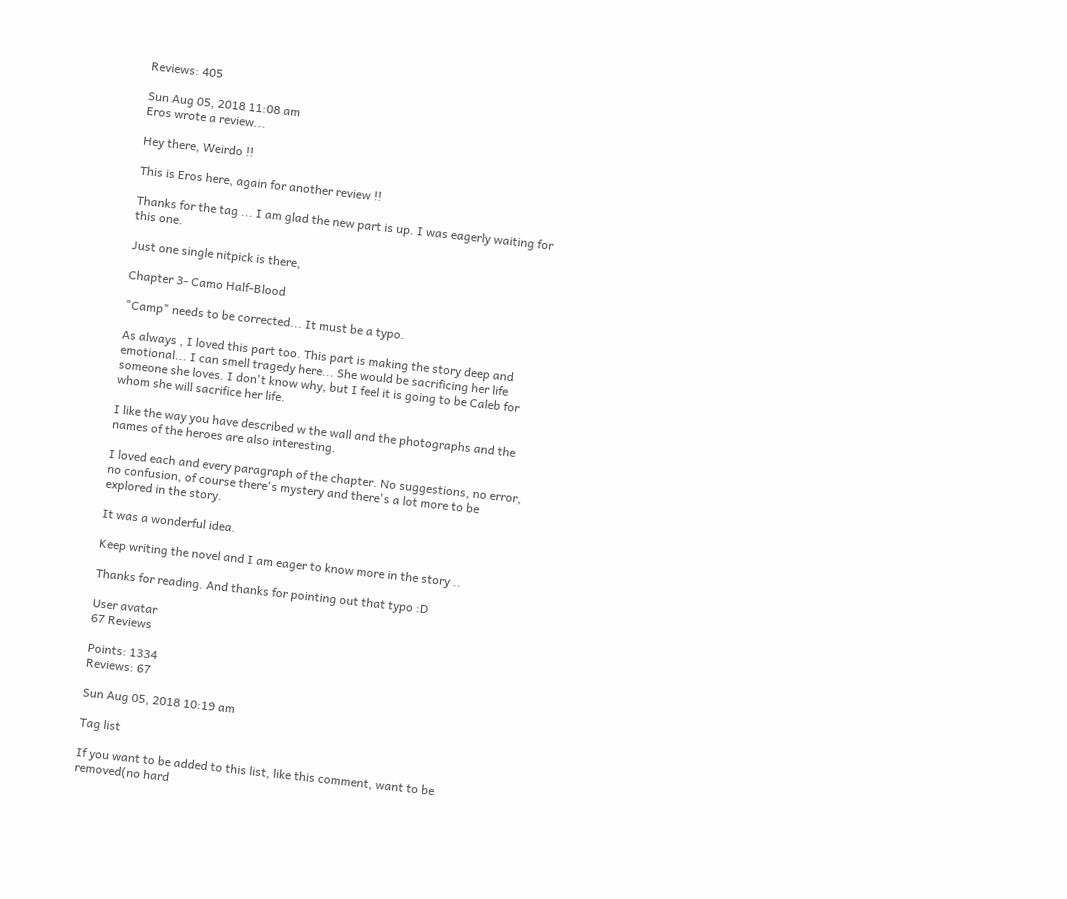Reviews: 405

Sun Aug 05, 2018 11:08 am
Eros wrote a review...

Hey there, Weirdo !!

This is Eros here, again for another review !!

Thanks for the tag ... I am glad the new part is up. I was eagerly waiting for this one.

Just one single nitpick is there,

Chapter 3- Camo Half-Blood

"Camp" needs to be corrected... It must be a typo.

As always , I loved this part too. This part is making the story deep and emotional... I can smell tragedy here... She would be sacrificing her life someone she loves. I don't know why, but I feel it is going to be Caleb for whom she will sacrifice her life.

I like the way you have described w the wall and the photographs and the names of the heroes are also interesting.

I loved each and every paragraph of the chapter. No suggestions, no error, no confusion, of course there's mystery and there's a lot more to be explored in the story.

It was a wonderful idea.

Keep writing the novel and I am eager to know more in the story ..

Thanks for reading. And thanks for pointing out that typo :D

User avatar
67 Reviews

Points: 1334
Reviews: 67

Sun Aug 05, 2018 10:19 am

Tag list

If you want to be added to this list, like this comment, want to be removed(no hard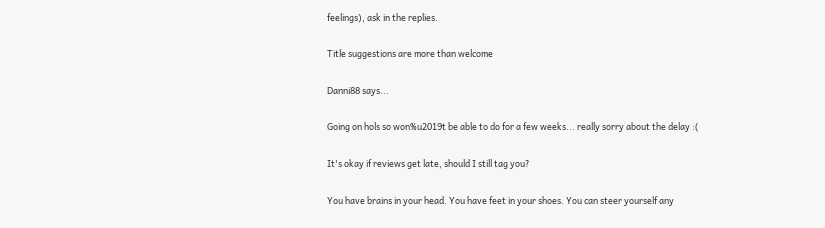feelings), ask in the replies.

Title suggestions are more than welcome

Danni88 says...

Going on hols so won%u2019t be able to do for a few weeks... really sorry about the delay :(

It's okay if reviews get late, should I still tag you?

You have brains in your head. You have feet in your shoes. You can steer yourself any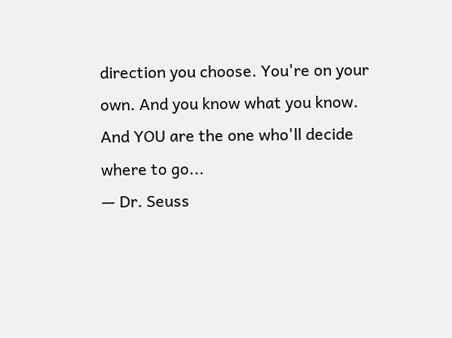direction you choose. You're on your own. And you know what you know. And YOU are the one who'll decide where to go...
— Dr. Seuss